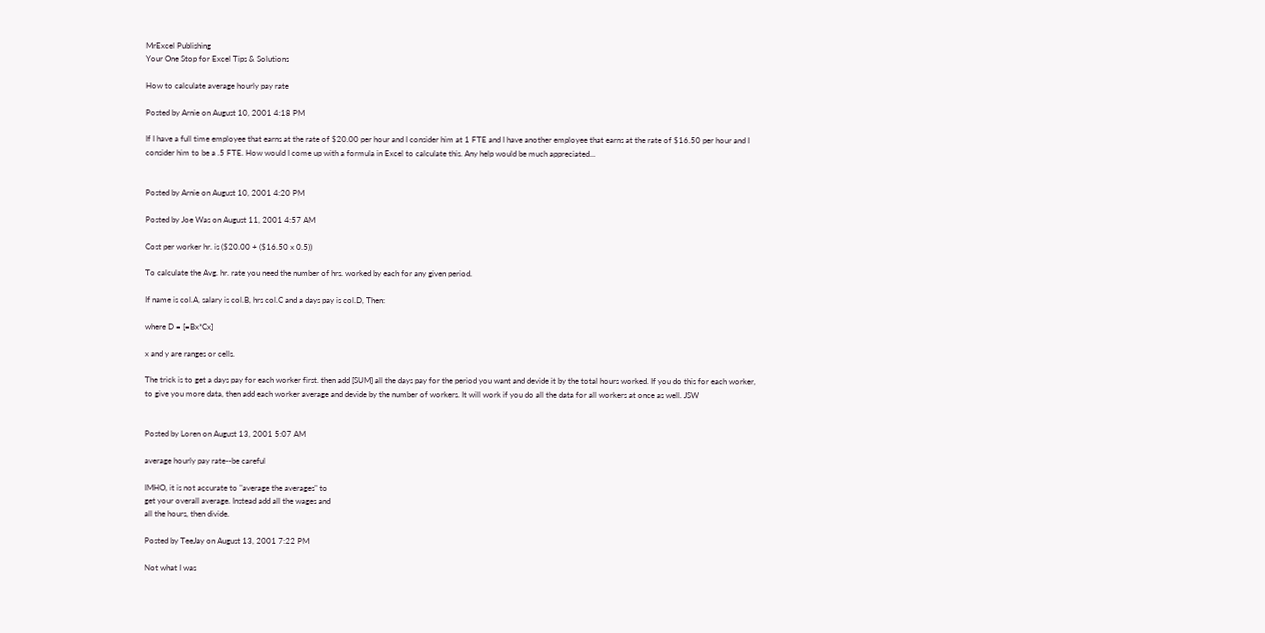MrExcel Publishing
Your One Stop for Excel Tips & Solutions

How to calculate average hourly pay rate

Posted by Arnie on August 10, 2001 4:18 PM

If I have a full time employee that earns at the rate of $20.00 per hour and I consider him at 1 FTE and I have another employee that earns at the rate of $16.50 per hour and I consider him to be a .5 FTE. How would I come up with a formula in Excel to calculate this. Any help would be much appreciated...


Posted by Arnie on August 10, 2001 4:20 PM

Posted by Joe Was on August 11, 2001 4:57 AM

Cost per worker hr. is ($20.00 + ($16.50 x 0.5))

To calculate the Avg. hr. rate you need the number of hrs. worked by each for any given period.

If name is col.A, salary is col.B, hrs col.C and a days pay is col.D, Then:

where D = [=Bx*Cx]

x and y are ranges or cells.

The trick is to get a days pay for each worker first. then add [SUM] all the days pay for the period you want and devide it by the total hours worked. If you do this for each worker, to give you more data, then add each worker average and devide by the number of workers. It will work if you do all the data for all workers at once as well. JSW


Posted by Loren on August 13, 2001 5:07 AM

average hourly pay rate--be careful

IMHO, it is not accurate to "average the averages" to
get your overall average. Instead add all the wages and
all the hours, then divide.

Posted by TeeJay on August 13, 2001 7:22 PM

Not what I was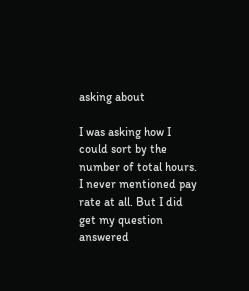asking about

I was asking how I could sort by the number of total hours. I never mentioned pay rate at all. But I did get my question answered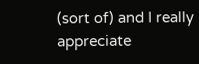(sort of) and I really appreciate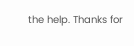the help. Thanks for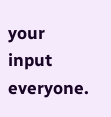your input everyone.